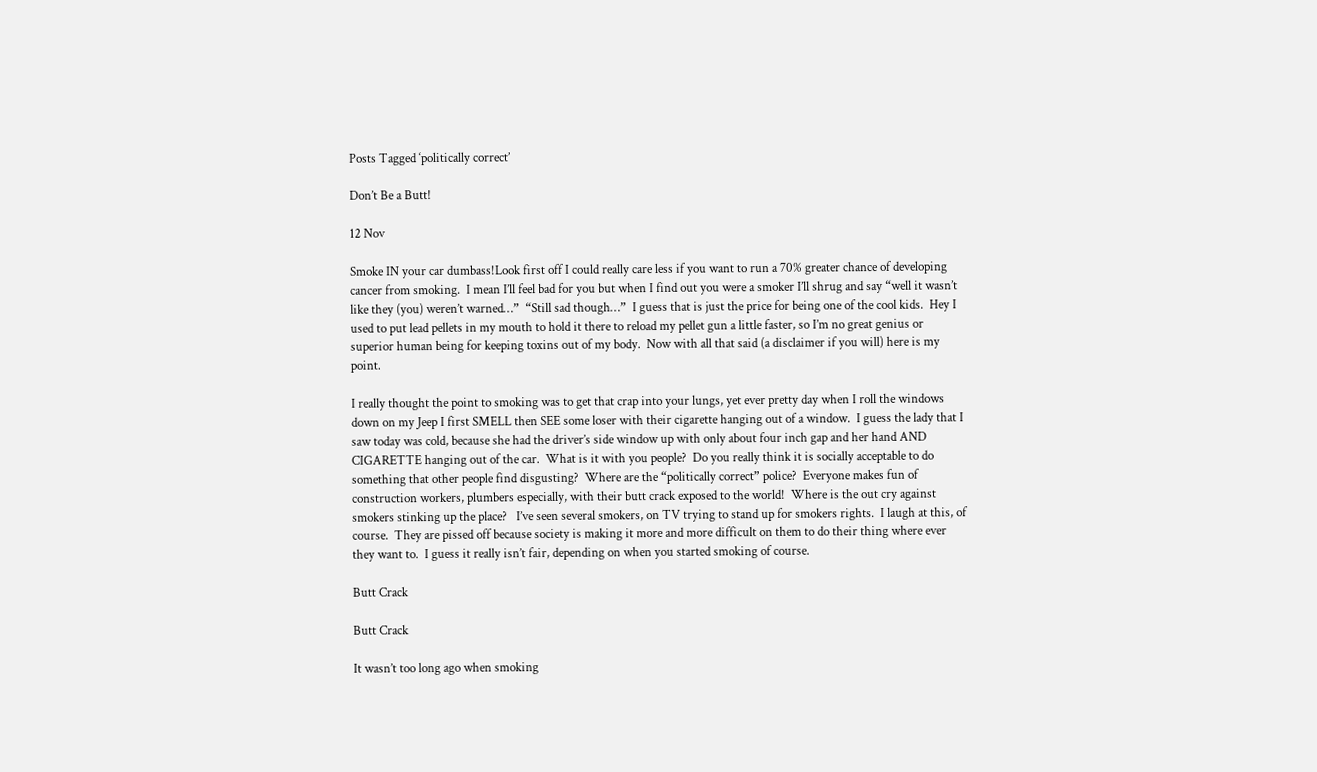Posts Tagged ‘politically correct’

Don’t Be a Butt!

12 Nov

Smoke IN your car dumbass!Look first off I could really care less if you want to run a 70% greater chance of developing cancer from smoking.  I mean I’ll feel bad for you but when I find out you were a smoker I’ll shrug and say “well it wasn’t like they (you) weren’t warned…”  “Still sad though…”  I guess that is just the price for being one of the cool kids.  Hey I used to put lead pellets in my mouth to hold it there to reload my pellet gun a little faster, so I’m no great genius or superior human being for keeping toxins out of my body.  Now with all that said (a disclaimer if you will) here is my point.

I really thought the point to smoking was to get that crap into your lungs, yet ever pretty day when I roll the windows down on my Jeep I first SMELL then SEE some loser with their cigarette hanging out of a window.  I guess the lady that I saw today was cold, because she had the driver’s side window up with only about four inch gap and her hand AND CIGARETTE hanging out of the car.  What is it with you people?  Do you really think it is socially acceptable to do something that other people find disgusting?  Where are the “politically correct” police?  Everyone makes fun of construction workers, plumbers especially, with their butt crack exposed to the world!  Where is the out cry against smokers stinking up the place?   I’ve seen several smokers, on TV trying to stand up for smokers rights.  I laugh at this, of course.  They are pissed off because society is making it more and more difficult on them to do their thing where ever they want to.  I guess it really isn’t fair, depending on when you started smoking of course.

Butt Crack

Butt Crack

It wasn’t too long ago when smoking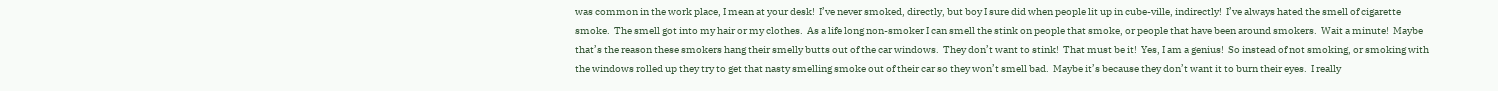was common in the work place, I mean at your desk!  I’ve never smoked, directly, but boy I sure did when people lit up in cube-ville, indirectly!  I’ve always hated the smell of cigarette smoke.  The smell got into my hair or my clothes.  As a life long non-smoker I can smell the stink on people that smoke, or people that have been around smokers.  Wait a minute!  Maybe that’s the reason these smokers hang their smelly butts out of the car windows.  They don’t want to stink!  That must be it!  Yes, I am a genius!  So instead of not smoking, or smoking with the windows rolled up they try to get that nasty smelling smoke out of their car so they won’t smell bad.  Maybe it’s because they don’t want it to burn their eyes.  I really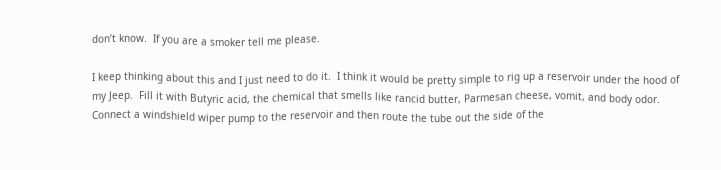don’t know.  If you are a smoker tell me please.

I keep thinking about this and I just need to do it.  I think it would be pretty simple to rig up a reservoir under the hood of my Jeep.  Fill it with Butyric acid, the chemical that smells like rancid butter, Parmesan cheese, vomit, and body odor.  Connect a windshield wiper pump to the reservoir and then route the tube out the side of the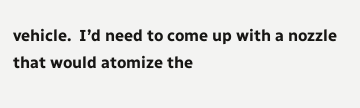vehicle.  I’d need to come up with a nozzle that would atomize the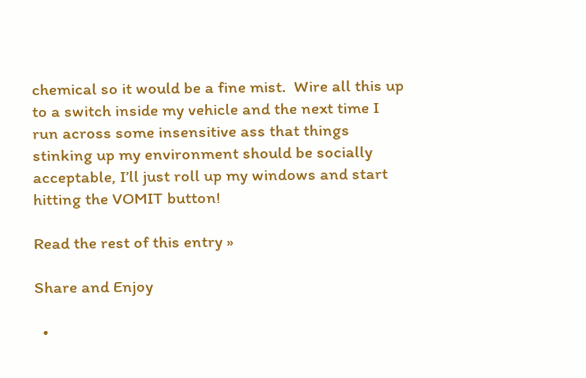chemical so it would be a fine mist.  Wire all this up to a switch inside my vehicle and the next time I run across some insensitive ass that things stinking up my environment should be socially acceptable, I’ll just roll up my windows and start hitting the VOMIT button!

Read the rest of this entry »

Share and Enjoy

  •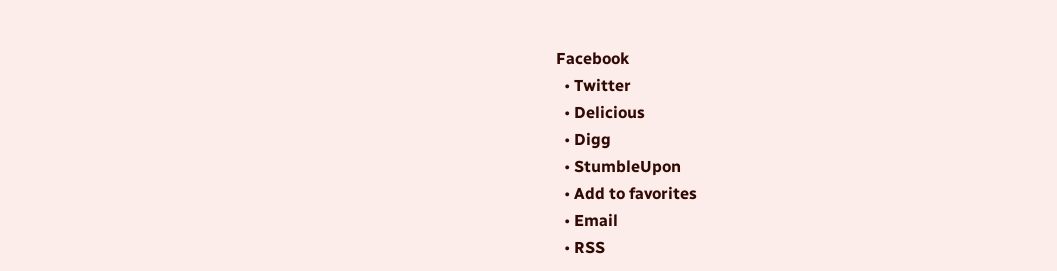Facebook
  • Twitter
  • Delicious
  • Digg
  • StumbleUpon
  • Add to favorites
  • Email
  • RSS